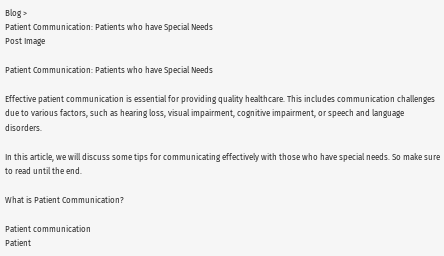Blog >
Patient Communication: Patients who have Special Needs
Post Image

Patient Communication: Patients who have Special Needs

Effective patient communication is essential for providing quality healthcare. This includes communication challenges due to various factors, such as hearing loss, visual impairment, cognitive impairment, or speech and language disorders.

In this article, we will discuss some tips for communicating effectively with those who have special needs. So make sure to read until the end.

What is Patient Communication?

Patient communication
Patient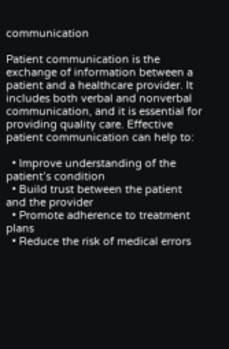communication

Patient communication is the exchange of information between a patient and a healthcare provider. It includes both verbal and nonverbal communication, and it is essential for providing quality care. Effective patient communication can help to:

  • Improve understanding of the patient’s condition
  • Build trust between the patient and the provider
  • Promote adherence to treatment plans
  • Reduce the risk of medical errors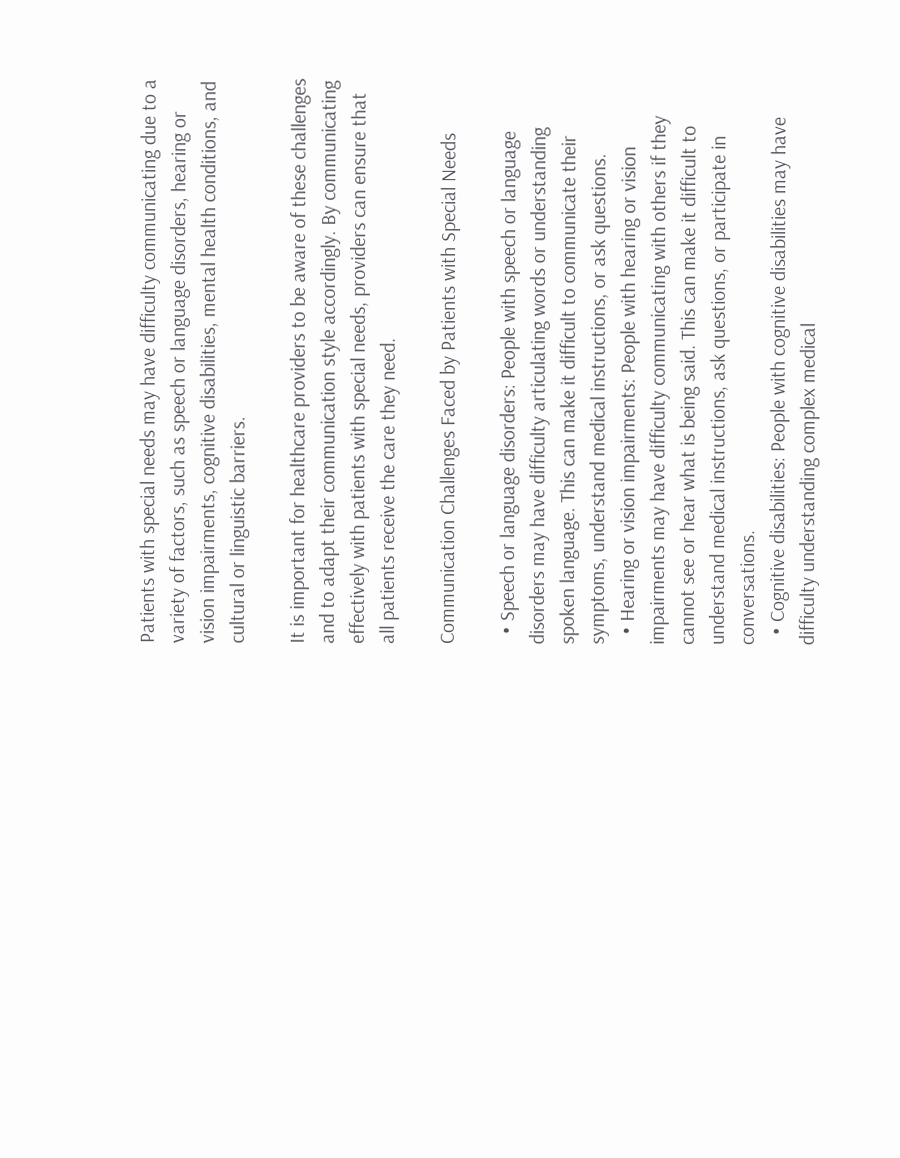Patients with special needs may have difficulty communicating due to a variety of factors, such as speech or language disorders, hearing or vision impairments, cognitive disabilities, mental health conditions, and cultural or linguistic barriers.

It is important for healthcare providers to be aware of these challenges and to adapt their communication style accordingly. By communicating effectively with patients with special needs, providers can ensure that all patients receive the care they need.

Communication Challenges Faced by Patients with Special Needs

  • Speech or language disorders: People with speech or language disorders may have difficulty articulating words or understanding spoken language. This can make it difficult to communicate their symptoms, understand medical instructions, or ask questions.
  • Hearing or vision impairments: People with hearing or vision impairments may have difficulty communicating with others if they cannot see or hear what is being said. This can make it difficult to understand medical instructions, ask questions, or participate in conversations.
  • Cognitive disabilities: People with cognitive disabilities may have difficulty understanding complex medical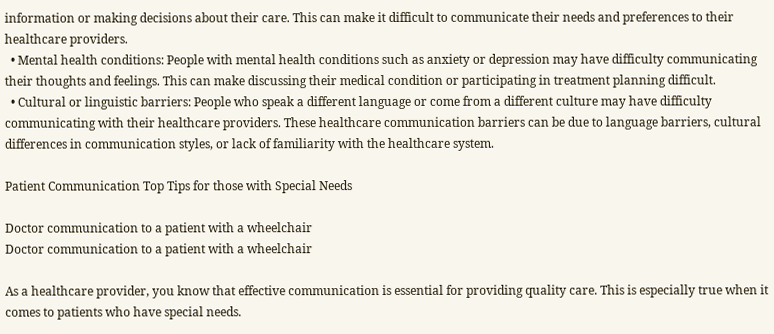information or making decisions about their care. This can make it difficult to communicate their needs and preferences to their healthcare providers.
  • Mental health conditions: People with mental health conditions such as anxiety or depression may have difficulty communicating their thoughts and feelings. This can make discussing their medical condition or participating in treatment planning difficult.
  • Cultural or linguistic barriers: People who speak a different language or come from a different culture may have difficulty communicating with their healthcare providers. These healthcare communication barriers can be due to language barriers, cultural differences in communication styles, or lack of familiarity with the healthcare system.

Patient Communication Top Tips for those with Special Needs

Doctor communication to a patient with a wheelchair
Doctor communication to a patient with a wheelchair

As a healthcare provider, you know that effective communication is essential for providing quality care. This is especially true when it comes to patients who have special needs.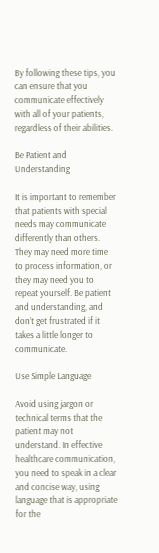By following these tips, you can ensure that you communicate effectively with all of your patients, regardless of their abilities.

Be Patient and Understanding

It is important to remember that patients with special needs may communicate differently than others. They may need more time to process information, or they may need you to repeat yourself. Be patient and understanding, and don’t get frustrated if it takes a little longer to communicate.

Use Simple Language

Avoid using jargon or technical terms that the patient may not understand. In effective healthcare communication, you need to speak in a clear and concise way, using language that is appropriate for the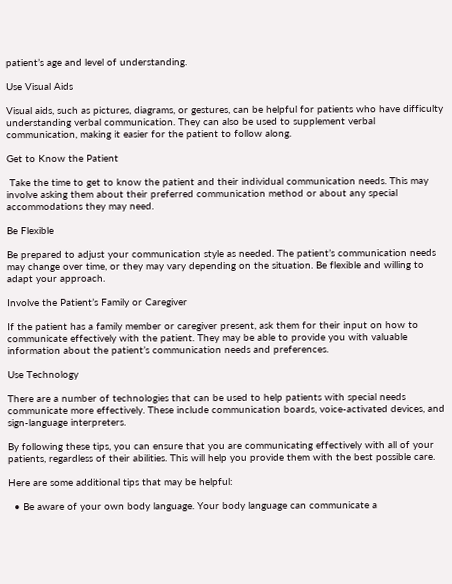patient’s age and level of understanding.

Use Visual Aids

Visual aids, such as pictures, diagrams, or gestures, can be helpful for patients who have difficulty understanding verbal communication. They can also be used to supplement verbal communication, making it easier for the patient to follow along.

Get to Know the Patient

 Take the time to get to know the patient and their individual communication needs. This may involve asking them about their preferred communication method or about any special accommodations they may need.

Be Flexible

Be prepared to adjust your communication style as needed. The patient’s communication needs may change over time, or they may vary depending on the situation. Be flexible and willing to adapt your approach.

Involve the Patient’s Family or Caregiver

If the patient has a family member or caregiver present, ask them for their input on how to communicate effectively with the patient. They may be able to provide you with valuable information about the patient’s communication needs and preferences.

Use Technology

There are a number of technologies that can be used to help patients with special needs communicate more effectively. These include communication boards, voice-activated devices, and sign-language interpreters.

By following these tips, you can ensure that you are communicating effectively with all of your patients, regardless of their abilities. This will help you provide them with the best possible care.

Here are some additional tips that may be helpful:

  • Be aware of your own body language. Your body language can communicate a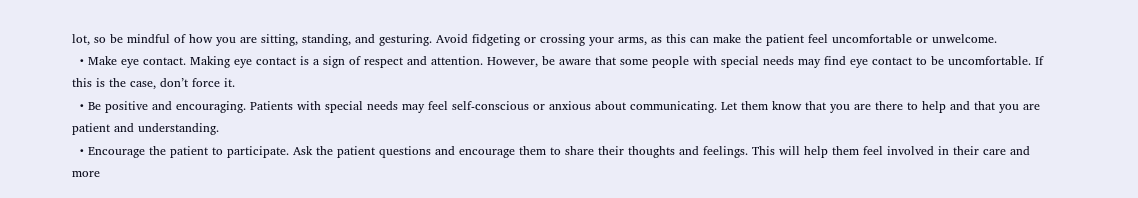lot, so be mindful of how you are sitting, standing, and gesturing. Avoid fidgeting or crossing your arms, as this can make the patient feel uncomfortable or unwelcome.
  • Make eye contact. Making eye contact is a sign of respect and attention. However, be aware that some people with special needs may find eye contact to be uncomfortable. If this is the case, don’t force it.
  • Be positive and encouraging. Patients with special needs may feel self-conscious or anxious about communicating. Let them know that you are there to help and that you are patient and understanding.
  • Encourage the patient to participate. Ask the patient questions and encourage them to share their thoughts and feelings. This will help them feel involved in their care and more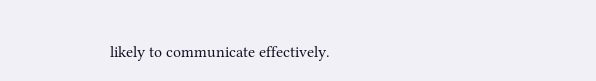likely to communicate effectively.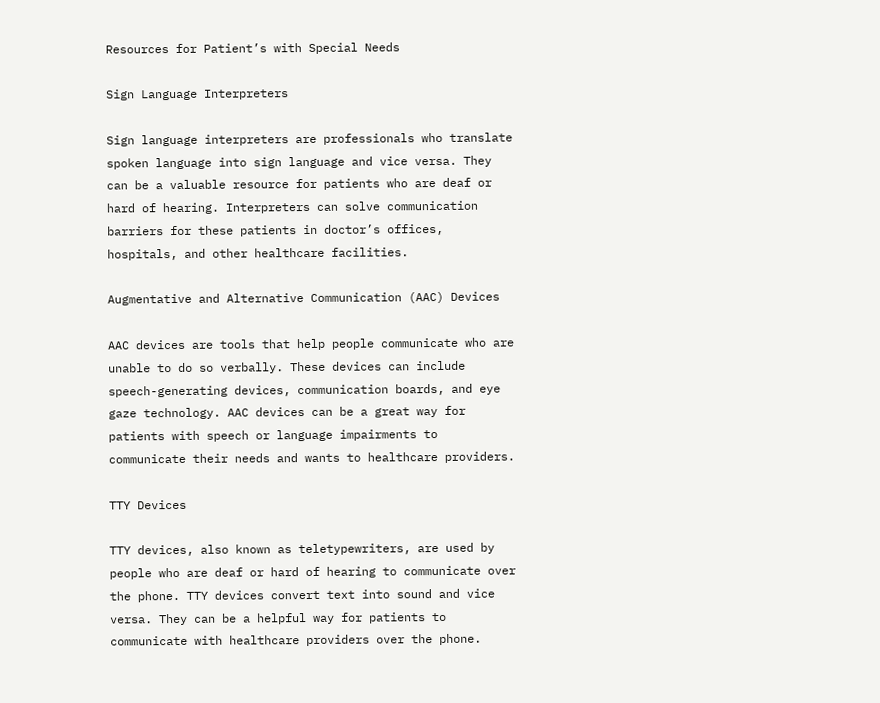Resources for Patient’s with Special Needs

Sign Language Interpreters

Sign language interpreters are professionals who translate spoken language into sign language and vice versa. They can be a valuable resource for patients who are deaf or hard of hearing. Interpreters can solve communication barriers for these patients in doctor’s offices, hospitals, and other healthcare facilities.

Augmentative and Alternative Communication (AAC) Devices

AAC devices are tools that help people communicate who are unable to do so verbally. These devices can include speech-generating devices, communication boards, and eye gaze technology. AAC devices can be a great way for patients with speech or language impairments to communicate their needs and wants to healthcare providers.

TTY Devices

TTY devices, also known as teletypewriters, are used by people who are deaf or hard of hearing to communicate over the phone. TTY devices convert text into sound and vice versa. They can be a helpful way for patients to communicate with healthcare providers over the phone.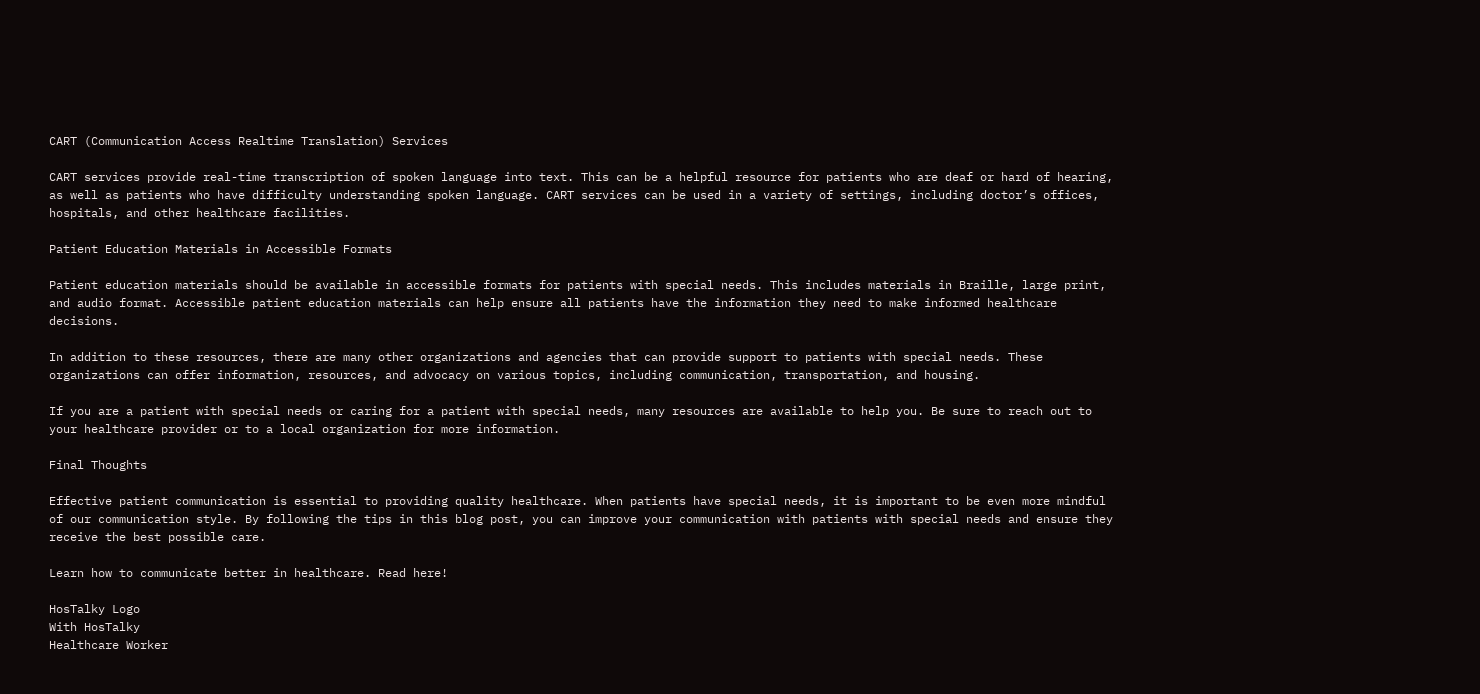CART (Communication Access Realtime Translation) Services

CART services provide real-time transcription of spoken language into text. This can be a helpful resource for patients who are deaf or hard of hearing, as well as patients who have difficulty understanding spoken language. CART services can be used in a variety of settings, including doctor’s offices, hospitals, and other healthcare facilities.

Patient Education Materials in Accessible Formats

Patient education materials should be available in accessible formats for patients with special needs. This includes materials in Braille, large print, and audio format. Accessible patient education materials can help ensure all patients have the information they need to make informed healthcare decisions.

In addition to these resources, there are many other organizations and agencies that can provide support to patients with special needs. These organizations can offer information, resources, and advocacy on various topics, including communication, transportation, and housing.

If you are a patient with special needs or caring for a patient with special needs, many resources are available to help you. Be sure to reach out to your healthcare provider or to a local organization for more information.

Final Thoughts

Effective patient communication is essential to providing quality healthcare. When patients have special needs, it is important to be even more mindful of our communication style. By following the tips in this blog post, you can improve your communication with patients with special needs and ensure they receive the best possible care.

Learn how to communicate better in healthcare. Read here!

HosTalky Logo
With HosTalky
Healthcare Worker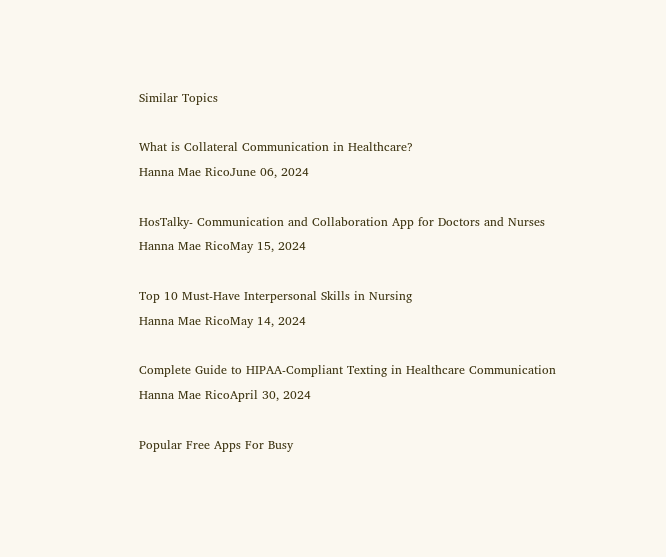Similar Topics

What is Collateral Communication in Healthcare?
Hanna Mae RicoJune 06, 2024

HosTalky- Communication and Collaboration App for Doctors and Nurses
Hanna Mae RicoMay 15, 2024

Top 10 Must-Have Interpersonal Skills in Nursing
Hanna Mae RicoMay 14, 2024

Complete Guide to HIPAA-Compliant Texting in Healthcare Communication
Hanna Mae RicoApril 30, 2024

Popular Free Apps For Busy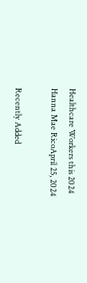Healthcare Workers this 2024
Hanna Mae RicoApril 25, 2024

Recently Added